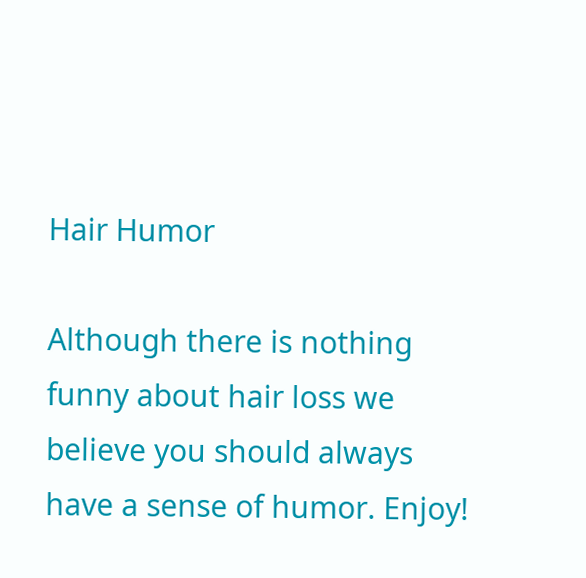Hair Humor

Although there is nothing funny about hair loss we believe you should always have a sense of humor. Enjoy!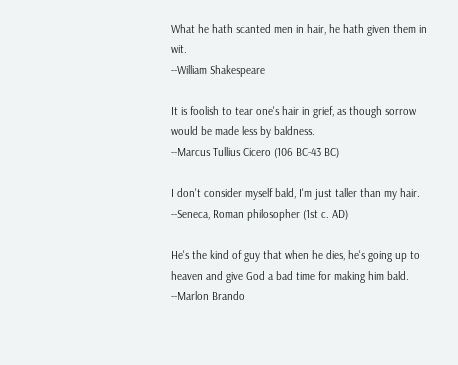What he hath scanted men in hair, he hath given them in wit.
--William Shakespeare

It is foolish to tear one's hair in grief, as though sorrow would be made less by baldness.
--Marcus Tullius Cicero (106 BC-43 BC)

I don't consider myself bald, I'm just taller than my hair.
--Seneca, Roman philosopher (1st c. AD)

He's the kind of guy that when he dies, he's going up to heaven and give God a bad time for making him bald.
--Marlon Brando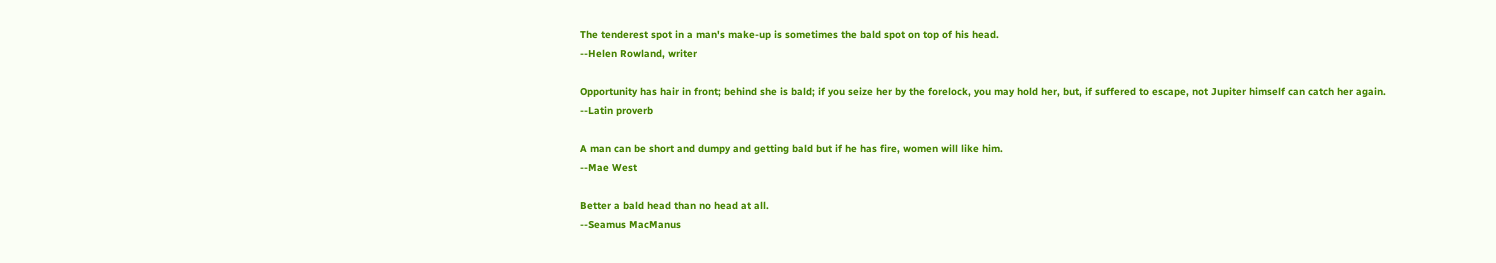The tenderest spot in a man's make-up is sometimes the bald spot on top of his head.
--Helen Rowland, writer

Opportunity has hair in front; behind she is bald; if you seize her by the forelock, you may hold her, but, if suffered to escape, not Jupiter himself can catch her again.
--Latin proverb

A man can be short and dumpy and getting bald but if he has fire, women will like him.
--Mae West

Better a bald head than no head at all.
--Seamus MacManus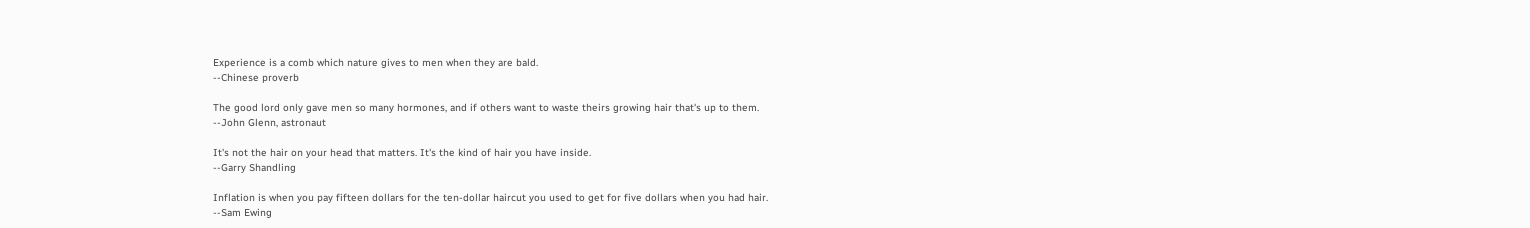Experience is a comb which nature gives to men when they are bald.
--Chinese proverb

The good lord only gave men so many hormones, and if others want to waste theirs growing hair that's up to them.
--John Glenn, astronaut

It's not the hair on your head that matters. It's the kind of hair you have inside.
--Garry Shandling

Inflation is when you pay fifteen dollars for the ten-dollar haircut you used to get for five dollars when you had hair.
--Sam Ewing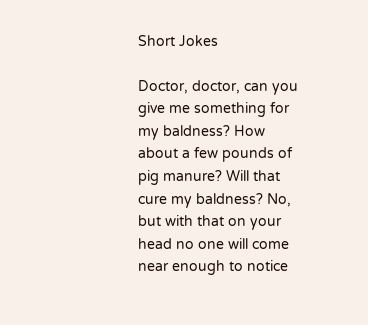Short Jokes

Doctor, doctor, can you give me something for my baldness? How about a few pounds of pig manure? Will that cure my baldness? No, but with that on your head no one will come near enough to notice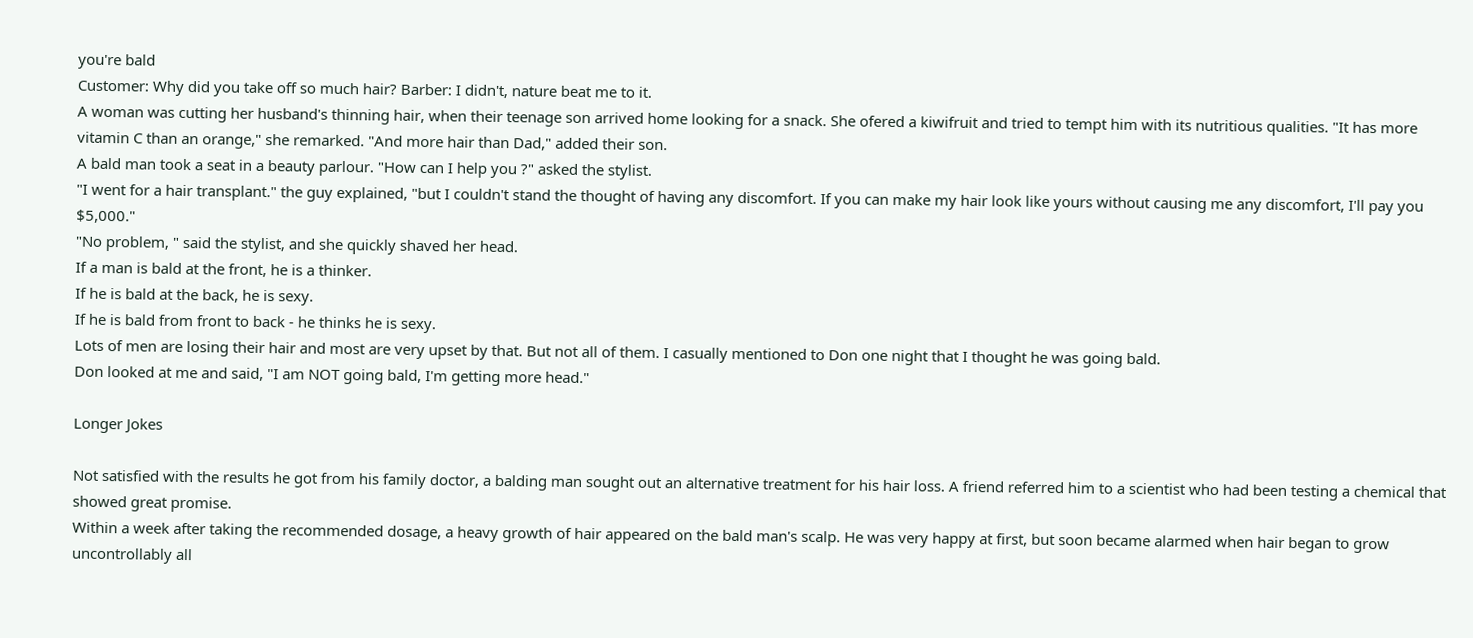you're bald
Customer: Why did you take off so much hair? Barber: I didn't, nature beat me to it.
A woman was cutting her husband's thinning hair, when their teenage son arrived home looking for a snack. She ofered a kiwifruit and tried to tempt him with its nutritious qualities. "It has more vitamin C than an orange," she remarked. "And more hair than Dad," added their son.
A bald man took a seat in a beauty parlour. "How can I help you ?" asked the stylist.
"I went for a hair transplant." the guy explained, "but I couldn't stand the thought of having any discomfort. If you can make my hair look like yours without causing me any discomfort, I'll pay you $5,000."
"No problem, " said the stylist, and she quickly shaved her head.
If a man is bald at the front, he is a thinker.
If he is bald at the back, he is sexy.
If he is bald from front to back - he thinks he is sexy.
Lots of men are losing their hair and most are very upset by that. But not all of them. I casually mentioned to Don one night that I thought he was going bald.
Don looked at me and said, "I am NOT going bald, I'm getting more head."

Longer Jokes

Not satisfied with the results he got from his family doctor, a balding man sought out an alternative treatment for his hair loss. A friend referred him to a scientist who had been testing a chemical that showed great promise.
Within a week after taking the recommended dosage, a heavy growth of hair appeared on the bald man's scalp. He was very happy at first, but soon became alarmed when hair began to grow uncontrollably all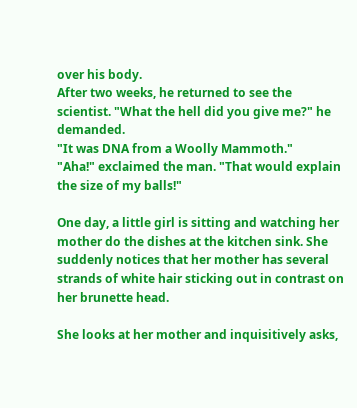over his body.
After two weeks, he returned to see the scientist. "What the hell did you give me?" he demanded.
"It was DNA from a Woolly Mammoth."
"Aha!" exclaimed the man. "That would explain the size of my balls!"

One day, a little girl is sitting and watching her mother do the dishes at the kitchen sink. She suddenly notices that her mother has several strands of white hair sticking out in contrast on her brunette head.

She looks at her mother and inquisitively asks,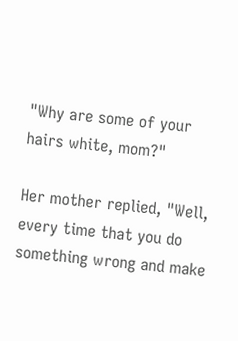"Why are some of your hairs white, mom?"

Her mother replied, "Well, every time that you do something wrong and make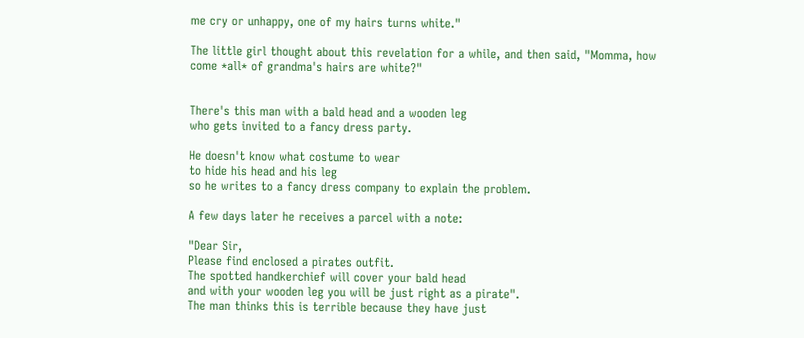me cry or unhappy, one of my hairs turns white."

The little girl thought about this revelation for a while, and then said, "Momma, how come *all* of grandma's hairs are white?"


There's this man with a bald head and a wooden leg
who gets invited to a fancy dress party.

He doesn't know what costume to wear
to hide his head and his leg
so he writes to a fancy dress company to explain the problem.

A few days later he receives a parcel with a note:

"Dear Sir,
Please find enclosed a pirates outfit.
The spotted handkerchief will cover your bald head
and with your wooden leg you will be just right as a pirate".
The man thinks this is terrible because they have just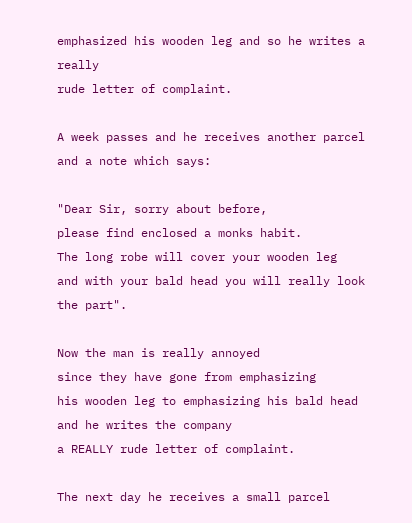emphasized his wooden leg and so he writes a really
rude letter of complaint.

A week passes and he receives another parcel
and a note which says:

"Dear Sir, sorry about before,
please find enclosed a monks habit.
The long robe will cover your wooden leg
and with your bald head you will really look the part".

Now the man is really annoyed
since they have gone from emphasizing
his wooden leg to emphasizing his bald head
and he writes the company
a REALLY rude letter of complaint.

The next day he receives a small parcel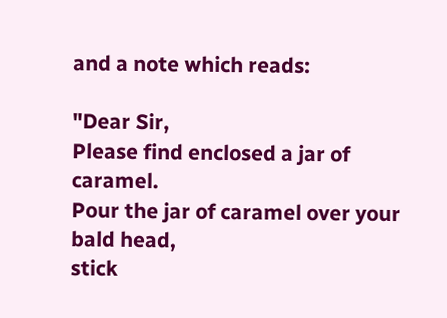and a note which reads:

"Dear Sir,
Please find enclosed a jar of caramel.
Pour the jar of caramel over your bald head,
stick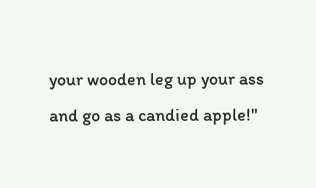your wooden leg up your ass
and go as a candied apple!"